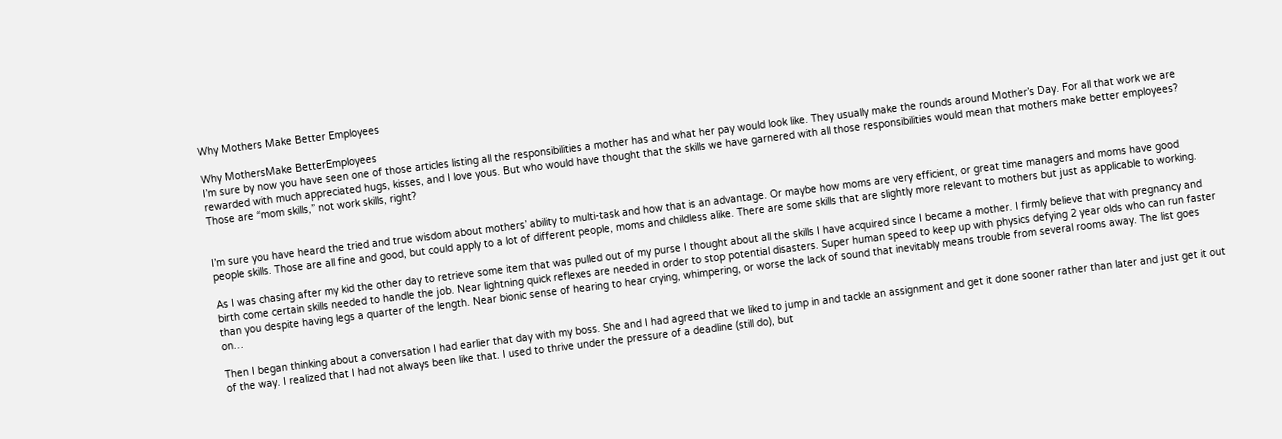Why Mothers Make Better Employees

Why MothersMake BetterEmployees
I’m sure by now you have seen one of those articles listing all the responsibilities a mother has and what her pay would look like. They usually make the rounds around Mother’s Day. For all that work we are rewarded with much appreciated hugs, kisses, and I love yous. But who would have thought that the skills we have garnered with all those responsibilities would mean that mothers make better employees? Those are “mom skills,” not work skills, right?


I’m sure you have heard the tried and true wisdom about mothers’ ability to multi-task and how that is an advantage. Or maybe how moms are very efficient, or great time managers and moms have good people skills. Those are all fine and good, but could apply to a lot of different people, moms and childless alike. There are some skills that are slightly more relevant to mothers but just as applicable to working.

As I was chasing after my kid the other day to retrieve some item that was pulled out of my purse I thought about all the skills I have acquired since I became a mother. I firmly believe that with pregnancy and birth come certain skills needed to handle the job. Near lightning quick reflexes are needed in order to stop potential disasters. Super human speed to keep up with physics defying 2 year olds who can run faster than you despite having legs a quarter of the length. Near bionic sense of hearing to hear crying, whimpering, or worse the lack of sound that inevitably means trouble from several rooms away. The list goes on…

Then I began thinking about a conversation I had earlier that day with my boss. She and I had agreed that we liked to jump in and tackle an assignment and get it done sooner rather than later and just get it out of the way. I realized that I had not always been like that. I used to thrive under the pressure of a deadline (still do), but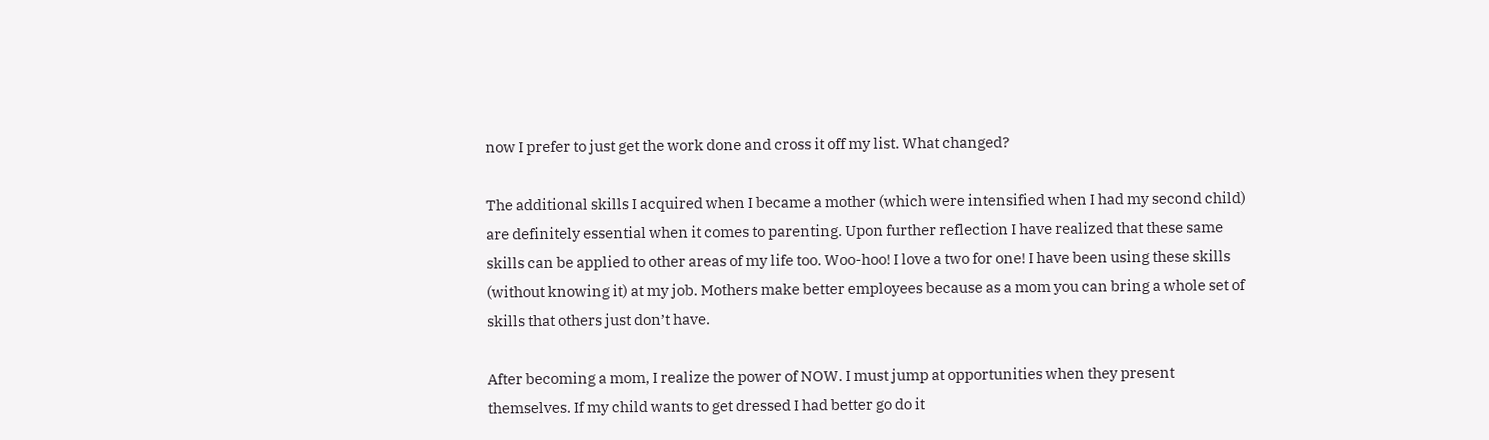now I prefer to just get the work done and cross it off my list. What changed?

The additional skills I acquired when I became a mother (which were intensified when I had my second child) are definitely essential when it comes to parenting. Upon further reflection I have realized that these same skills can be applied to other areas of my life too. Woo-hoo! I love a two for one! I have been using these skills (without knowing it) at my job. Mothers make better employees because as a mom you can bring a whole set of skills that others just don’t have.

After becoming a mom, I realize the power of NOW. I must jump at opportunities when they present themselves. If my child wants to get dressed I had better go do it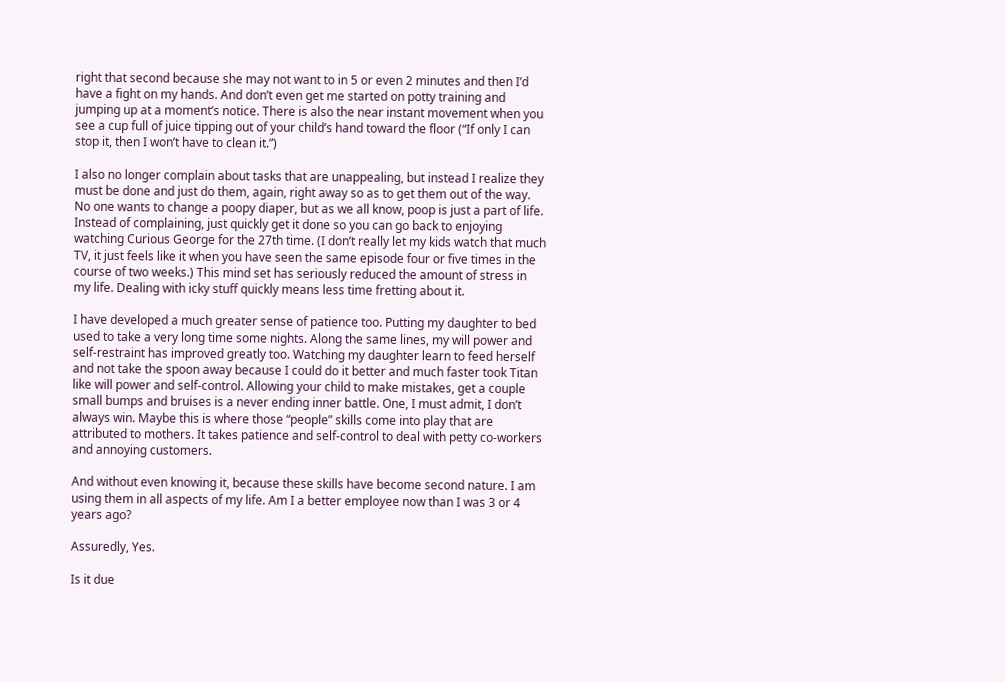right that second because she may not want to in 5 or even 2 minutes and then I’d have a fight on my hands. And don’t even get me started on potty training and jumping up at a moment’s notice. There is also the near instant movement when you see a cup full of juice tipping out of your child’s hand toward the floor (“If only I can stop it, then I won’t have to clean it.”)

I also no longer complain about tasks that are unappealing, but instead I realize they must be done and just do them, again, right away so as to get them out of the way. No one wants to change a poopy diaper, but as we all know, poop is just a part of life. Instead of complaining, just quickly get it done so you can go back to enjoying watching Curious George for the 27th time. (I don’t really let my kids watch that much TV, it just feels like it when you have seen the same episode four or five times in the course of two weeks.) This mind set has seriously reduced the amount of stress in my life. Dealing with icky stuff quickly means less time fretting about it.

I have developed a much greater sense of patience too. Putting my daughter to bed used to take a very long time some nights. Along the same lines, my will power and self-restraint has improved greatly too. Watching my daughter learn to feed herself and not take the spoon away because I could do it better and much faster took Titan like will power and self-control. Allowing your child to make mistakes, get a couple small bumps and bruises is a never ending inner battle. One, I must admit, I don’t always win. Maybe this is where those “people” skills come into play that are attributed to mothers. It takes patience and self-control to deal with petty co-workers and annoying customers.

And without even knowing it, because these skills have become second nature. I am using them in all aspects of my life. Am I a better employee now than I was 3 or 4 years ago?

Assuredly, Yes.

Is it due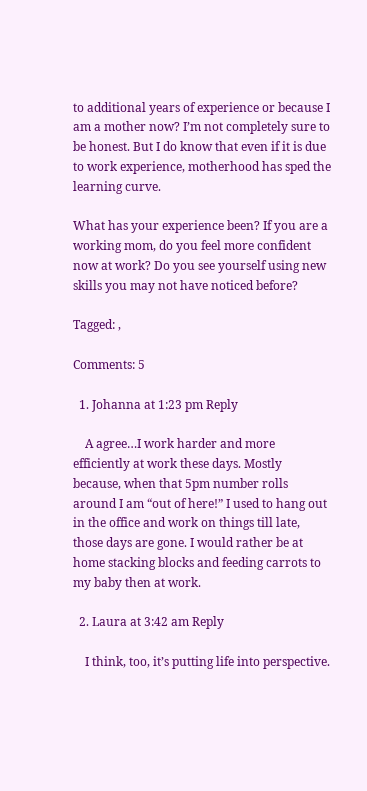to additional years of experience or because I am a mother now? I’m not completely sure to be honest. But I do know that even if it is due to work experience, motherhood has sped the learning curve.

What has your experience been? If you are a working mom, do you feel more confident now at work? Do you see yourself using new skills you may not have noticed before?

Tagged: ,

Comments: 5

  1. Johanna at 1:23 pm Reply

    A agree…I work harder and more efficiently at work these days. Mostly because, when that 5pm number rolls around I am “out of here!” I used to hang out in the office and work on things till late, those days are gone. I would rather be at home stacking blocks and feeding carrots to my baby then at work.

  2. Laura at 3:42 am Reply

    I think, too, it’s putting life into perspective.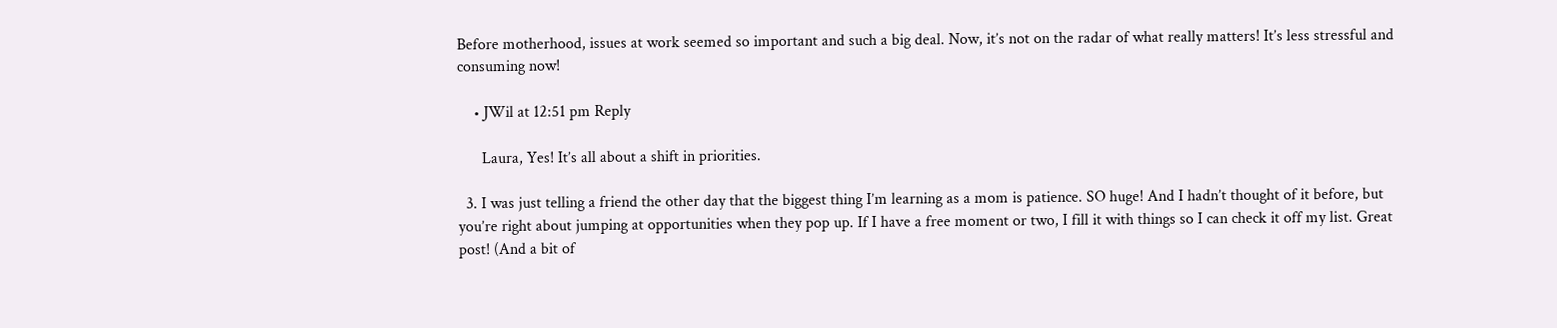Before motherhood, issues at work seemed so important and such a big deal. Now, it’s not on the radar of what really matters! It’s less stressful and consuming now!

    • JWil at 12:51 pm Reply

      Laura, Yes! It’s all about a shift in priorities.

  3. I was just telling a friend the other day that the biggest thing I’m learning as a mom is patience. SO huge! And I hadn’t thought of it before, but you’re right about jumping at opportunities when they pop up. If I have a free moment or two, I fill it with things so I can check it off my list. Great post! (And a bit of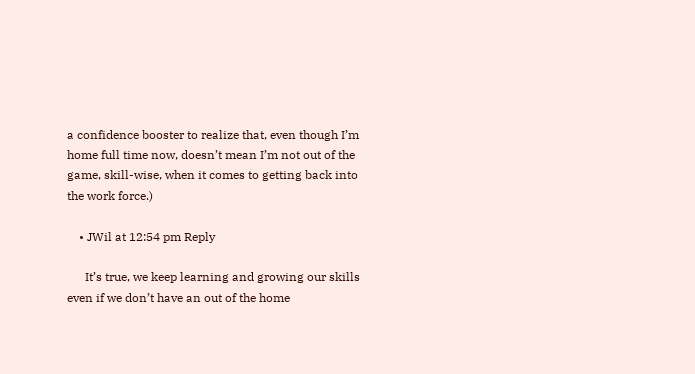a confidence booster to realize that, even though I’m home full time now, doesn’t mean I’m not out of the game, skill-wise, when it comes to getting back into the work force.)

    • JWil at 12:54 pm Reply

      It’s true, we keep learning and growing our skills even if we don’t have an out of the home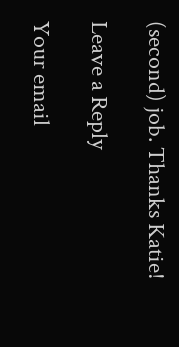(second) job. Thanks Katie!

Leave a Reply

Your email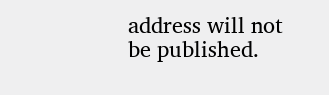address will not be published.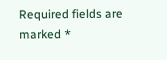Required fields are marked *